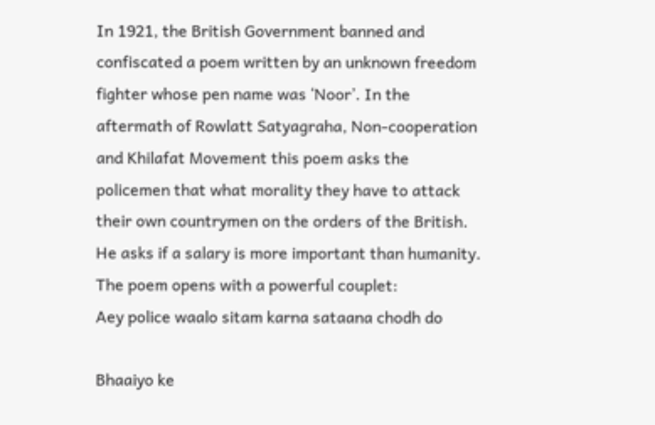In 1921, the British Government banned and confiscated a poem written by an unknown freedom fighter whose pen name was ‘Noor’. In the aftermath of Rowlatt Satyagraha, Non-cooperation and Khilafat Movement this poem asks the policemen that what morality they have to attack their own countrymen on the orders of the British. He asks if a salary is more important than humanity. The poem opens with a powerful couplet:
Aey police waalo sitam karna sataana chodh do

Bhaaiyo ke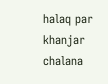halaq par khanjar chalana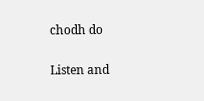chodh do

Listen and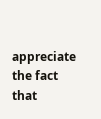appreciate the fact that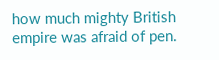how much mighty British empire was afraid of pen.